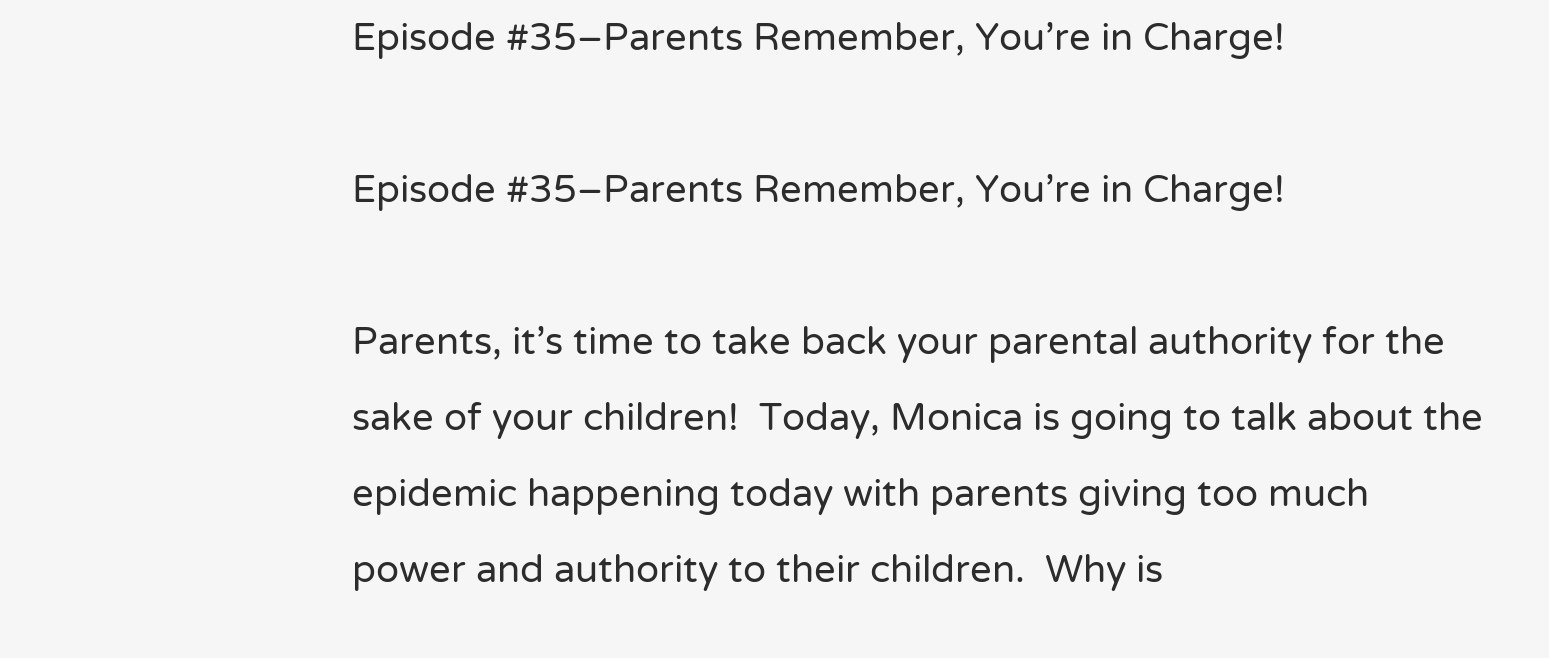Episode #35–Parents Remember, You’re in Charge!

Episode #35–Parents Remember, You’re in Charge!

Parents, it’s time to take back your parental authority for the sake of your children!  Today, Monica is going to talk about the epidemic happening today with parents giving too much power and authority to their children.  Why is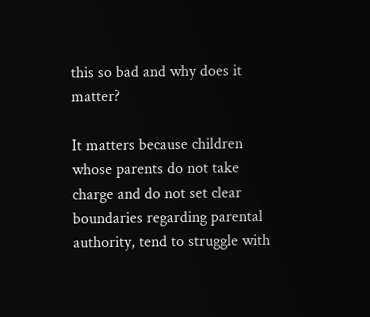this so bad and why does it matter?

It matters because children whose parents do not take charge and do not set clear boundaries regarding parental authority, tend to struggle with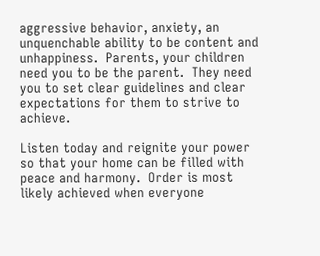aggressive behavior, anxiety, an unquenchable ability to be content and unhappiness.  Parents, your children need you to be the parent.  They need you to set clear guidelines and clear expectations for them to strive to achieve.

Listen today and reignite your power so that your home can be filled with peace and harmony.  Order is most likely achieved when everyone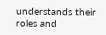understands their roles and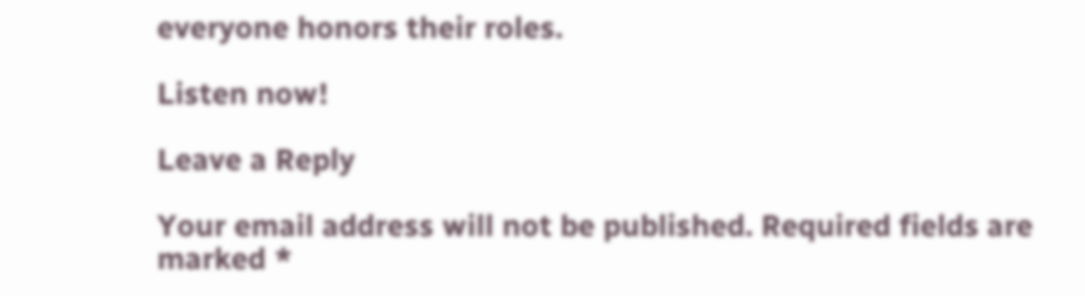everyone honors their roles.

Listen now!

Leave a Reply

Your email address will not be published. Required fields are marked *